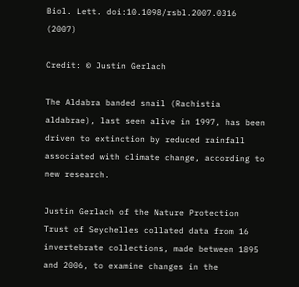Biol. Lett. doi:10.1098/rsbl.2007.0316 (2007)

Credit: © Justin Gerlach

The Aldabra banded snail (Rachistia aldabrae), last seen alive in 1997, has been driven to extinction by reduced rainfall associated with climate change, according to new research.

Justin Gerlach of the Nature Protection Trust of Seychelles collated data from 16 invertebrate collections, made between 1895 and 2006, to examine changes in the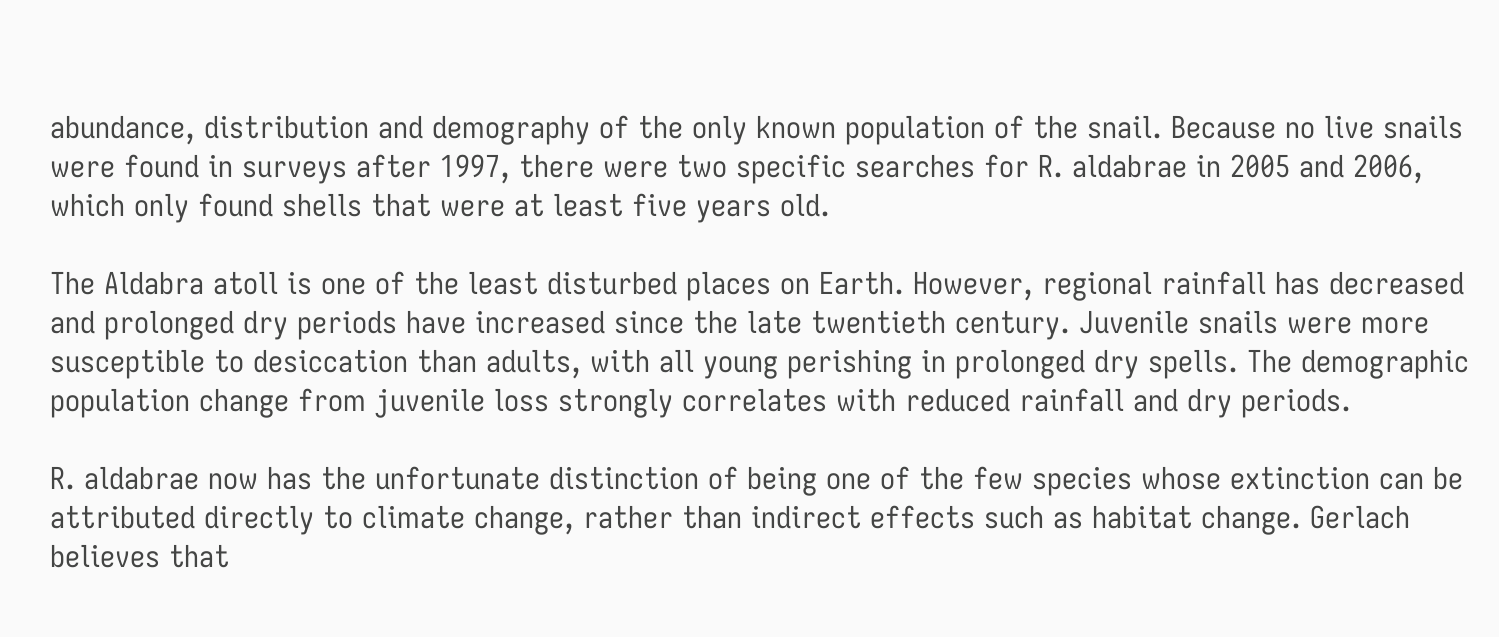abundance, distribution and demography of the only known population of the snail. Because no live snails were found in surveys after 1997, there were two specific searches for R. aldabrae in 2005 and 2006, which only found shells that were at least five years old.

The Aldabra atoll is one of the least disturbed places on Earth. However, regional rainfall has decreased and prolonged dry periods have increased since the late twentieth century. Juvenile snails were more susceptible to desiccation than adults, with all young perishing in prolonged dry spells. The demographic population change from juvenile loss strongly correlates with reduced rainfall and dry periods.

R. aldabrae now has the unfortunate distinction of being one of the few species whose extinction can be attributed directly to climate change, rather than indirect effects such as habitat change. Gerlach believes that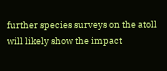further species surveys on the atoll will likely show the impact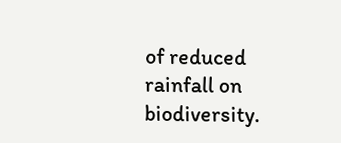of reduced rainfall on biodiversity.